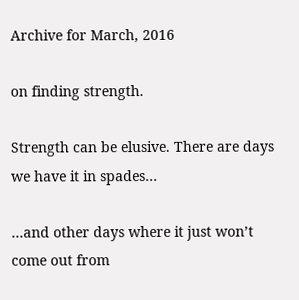Archive for March, 2016

on finding strength.

Strength can be elusive. There are days we have it in spades…

…and other days where it just won’t come out from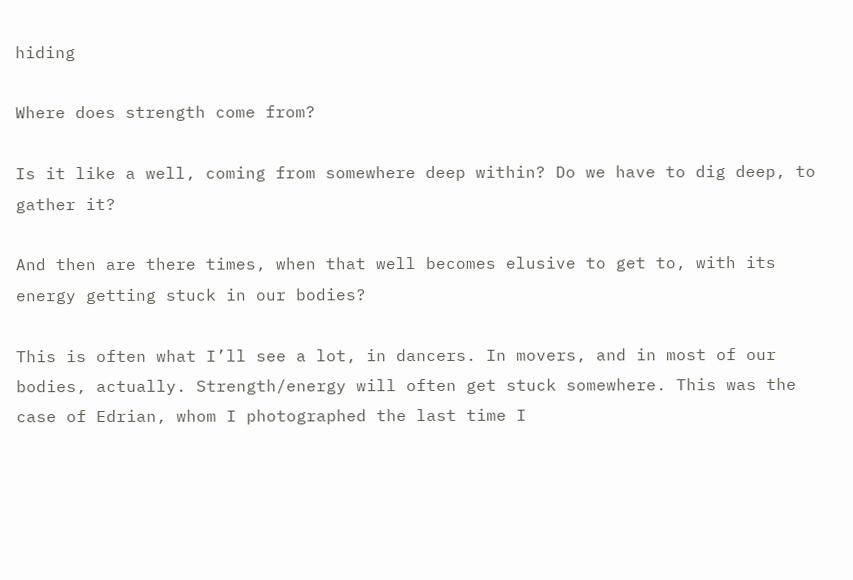hiding

Where does strength come from?

Is it like a well, coming from somewhere deep within? Do we have to dig deep, to gather it?

And then are there times, when that well becomes elusive to get to, with its energy getting stuck in our bodies?

This is often what I’ll see a lot, in dancers. In movers, and in most of our bodies, actually. Strength/energy will often get stuck somewhere. This was the case of Edrian, whom I photographed the last time I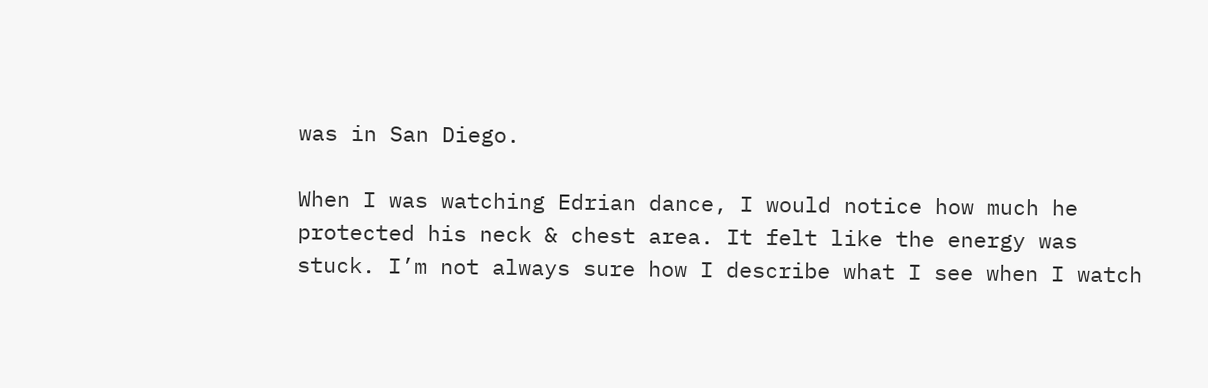was in San Diego.

When I was watching Edrian dance, I would notice how much he protected his neck & chest area. It felt like the energy was stuck. I’m not always sure how I describe what I see when I watch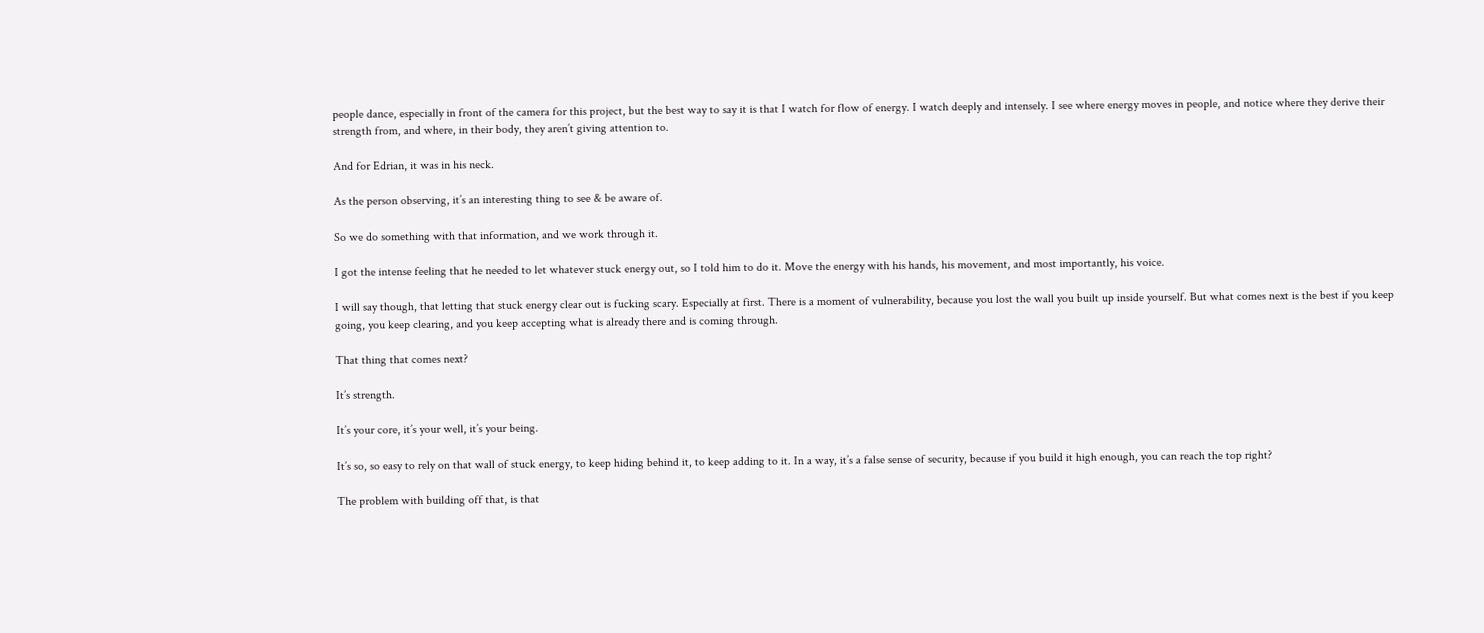people dance, especially in front of the camera for this project, but the best way to say it is that I watch for flow of energy. I watch deeply and intensely. I see where energy moves in people, and notice where they derive their strength from, and where, in their body, they aren’t giving attention to.

And for Edrian, it was in his neck.

As the person observing, it’s an interesting thing to see & be aware of.

So we do something with that information, and we work through it.

I got the intense feeling that he needed to let whatever stuck energy out, so I told him to do it. Move the energy with his hands, his movement, and most importantly, his voice.

I will say though, that letting that stuck energy clear out is fucking scary. Especially at first. There is a moment of vulnerability, because you lost the wall you built up inside yourself. But what comes next is the best if you keep going, you keep clearing, and you keep accepting what is already there and is coming through.

That thing that comes next?

It’s strength.

It’s your core, it’s your well, it’s your being.

It’s so, so easy to rely on that wall of stuck energy, to keep hiding behind it, to keep adding to it. In a way, it’s a false sense of security, because if you build it high enough, you can reach the top right?

The problem with building off that, is that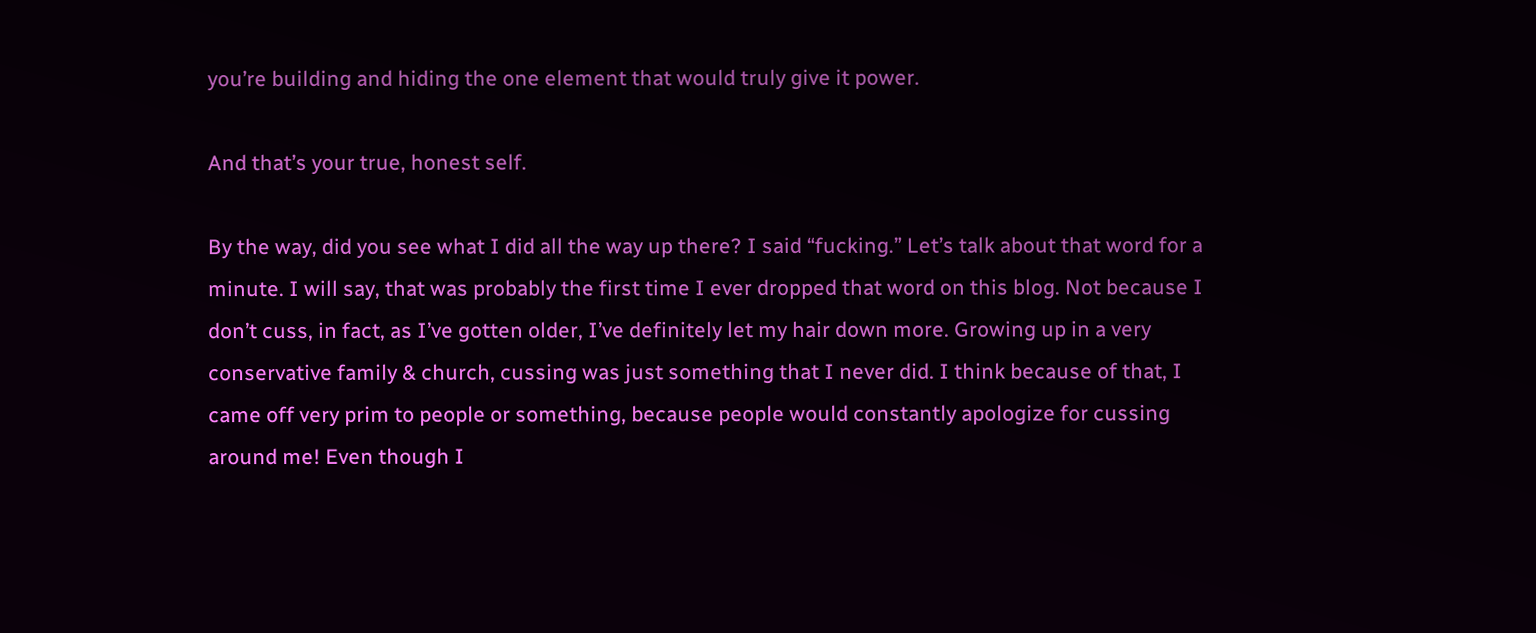you’re building and hiding the one element that would truly give it power.

And that’s your true, honest self.

By the way, did you see what I did all the way up there? I said “fucking.” Let’s talk about that word for a minute. I will say, that was probably the first time I ever dropped that word on this blog. Not because I don’t cuss, in fact, as I’ve gotten older, I’ve definitely let my hair down more. Growing up in a very conservative family & church, cussing was just something that I never did. I think because of that, I came off very prim to people or something, because people would constantly apologize for cussing around me! Even though I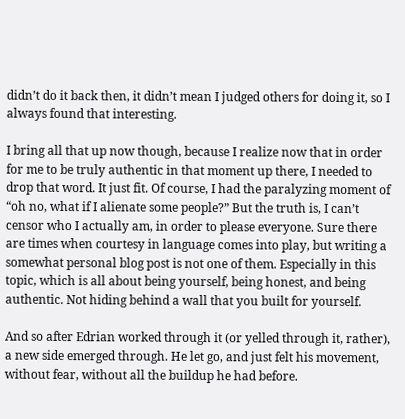didn’t do it back then, it didn’t mean I judged others for doing it, so I always found that interesting.

I bring all that up now though, because I realize now that in order for me to be truly authentic in that moment up there, I needed to drop that word. It just fit. Of course, I had the paralyzing moment of “oh no, what if I alienate some people?” But the truth is, I can’t censor who I actually am, in order to please everyone. Sure there are times when courtesy in language comes into play, but writing a somewhat personal blog post is not one of them. Especially in this topic, which is all about being yourself, being honest, and being authentic. Not hiding behind a wall that you built for yourself.

And so after Edrian worked through it (or yelled through it, rather), a new side emerged through. He let go, and just felt his movement, without fear, without all the buildup he had before.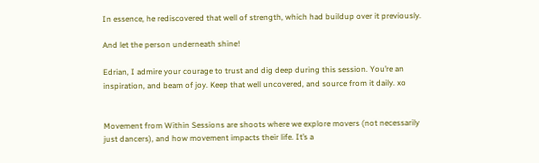In essence, he rediscovered that well of strength, which had buildup over it previously.

And let the person underneath shine!

Edrian, I admire your courage to trust and dig deep during this session. You’re an inspiration, and beam of joy. Keep that well uncovered, and source from it daily. xo


Movement from Within Sessions are shoots where we explore movers (not necessarily just dancers), and how movement impacts their life. It’s a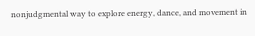nonjudgmental way to explore energy, dance, and movement in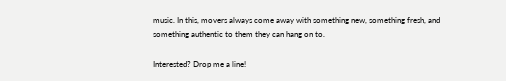music. In this, movers always come away with something new, something fresh, and something authentic to them they can hang on to.

Interested? Drop me a line!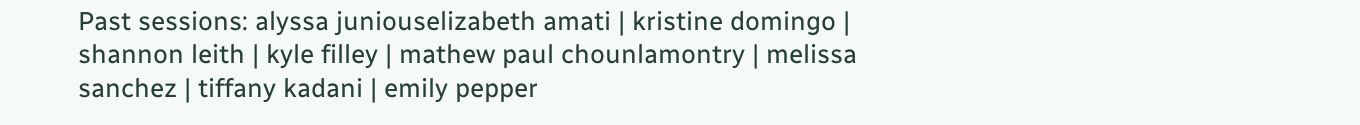Past sessions: alyssa juniouselizabeth amati | kristine domingo | shannon leith | kyle filley | mathew paul chounlamontry | melissa sanchez | tiffany kadani | emily pepper